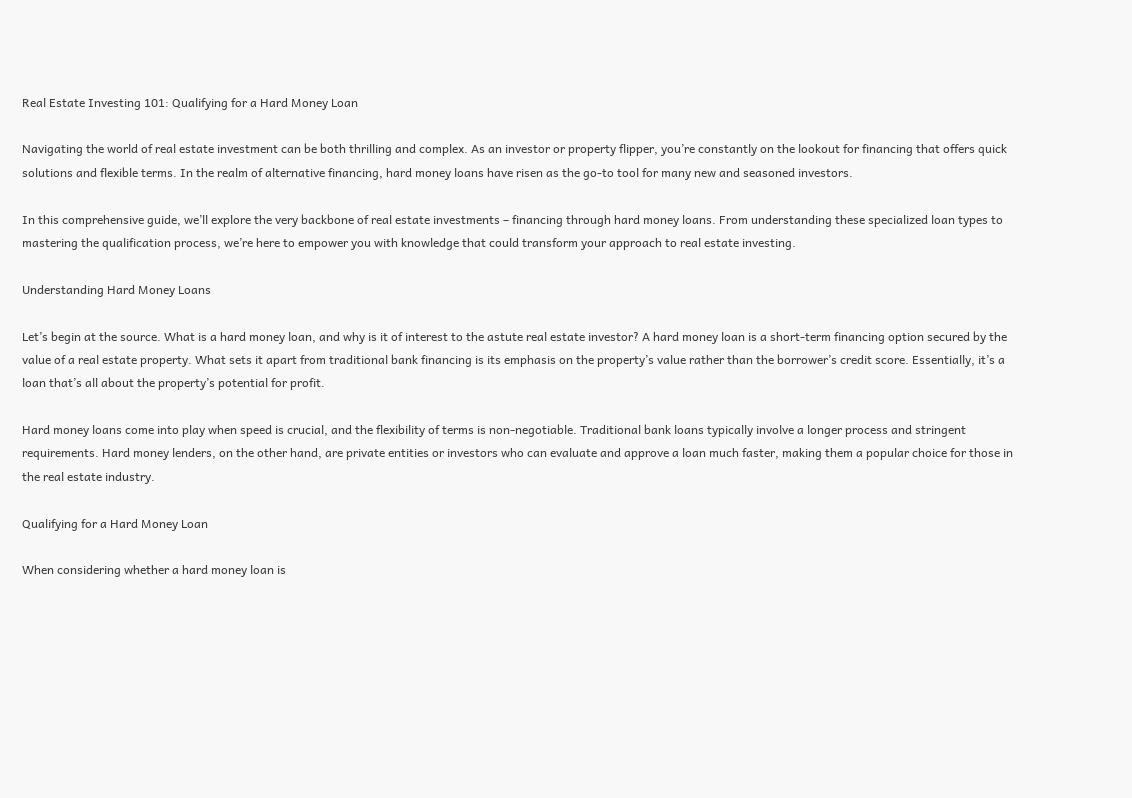Real Estate Investing 101: Qualifying for a Hard Money Loan

Navigating the world of real estate investment can be both thrilling and complex. As an investor or property flipper, you’re constantly on the lookout for financing that offers quick solutions and flexible terms. In the realm of alternative financing, hard money loans have risen as the go-to tool for many new and seasoned investors.

In this comprehensive guide, we’ll explore the very backbone of real estate investments – financing through hard money loans. From understanding these specialized loan types to mastering the qualification process, we’re here to empower you with knowledge that could transform your approach to real estate investing.

Understanding Hard Money Loans

Let’s begin at the source. What is a hard money loan, and why is it of interest to the astute real estate investor? A hard money loan is a short-term financing option secured by the value of a real estate property. What sets it apart from traditional bank financing is its emphasis on the property’s value rather than the borrower’s credit score. Essentially, it’s a loan that’s all about the property’s potential for profit.

Hard money loans come into play when speed is crucial, and the flexibility of terms is non-negotiable. Traditional bank loans typically involve a longer process and stringent requirements. Hard money lenders, on the other hand, are private entities or investors who can evaluate and approve a loan much faster, making them a popular choice for those in the real estate industry.

Qualifying for a Hard Money Loan

When considering whether a hard money loan is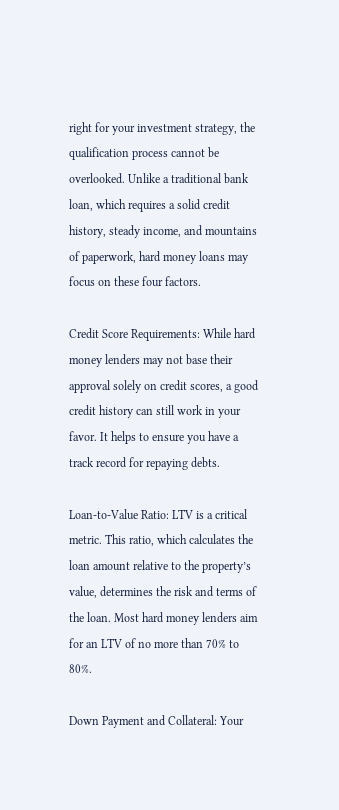right for your investment strategy, the qualification process cannot be overlooked. Unlike a traditional bank loan, which requires a solid credit history, steady income, and mountains of paperwork, hard money loans may focus on these four factors.

Credit Score Requirements: While hard money lenders may not base their approval solely on credit scores, a good credit history can still work in your favor. It helps to ensure you have a track record for repaying debts.

Loan-to-Value Ratio: LTV is a critical metric. This ratio, which calculates the loan amount relative to the property’s value, determines the risk and terms of the loan. Most hard money lenders aim for an LTV of no more than 70% to 80%.

Down Payment and Collateral: Your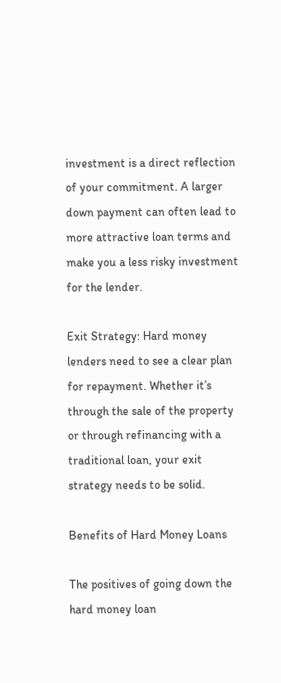investment is a direct reflection of your commitment. A larger down payment can often lead to more attractive loan terms and make you a less risky investment for the lender.

Exit Strategy: Hard money lenders need to see a clear plan for repayment. Whether it’s through the sale of the property or through refinancing with a traditional loan, your exit strategy needs to be solid.

Benefits of Hard Money Loans

The positives of going down the hard money loan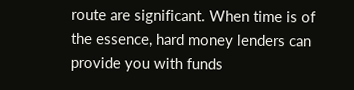route are significant. When time is of the essence, hard money lenders can provide you with funds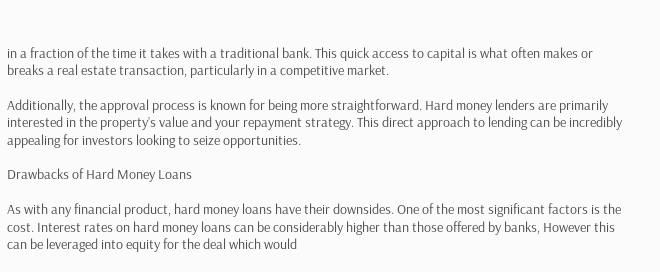in a fraction of the time it takes with a traditional bank. This quick access to capital is what often makes or breaks a real estate transaction, particularly in a competitive market.

Additionally, the approval process is known for being more straightforward. Hard money lenders are primarily interested in the property’s value and your repayment strategy. This direct approach to lending can be incredibly appealing for investors looking to seize opportunities.

Drawbacks of Hard Money Loans

As with any financial product, hard money loans have their downsides. One of the most significant factors is the cost. Interest rates on hard money loans can be considerably higher than those offered by banks, However this can be leveraged into equity for the deal which would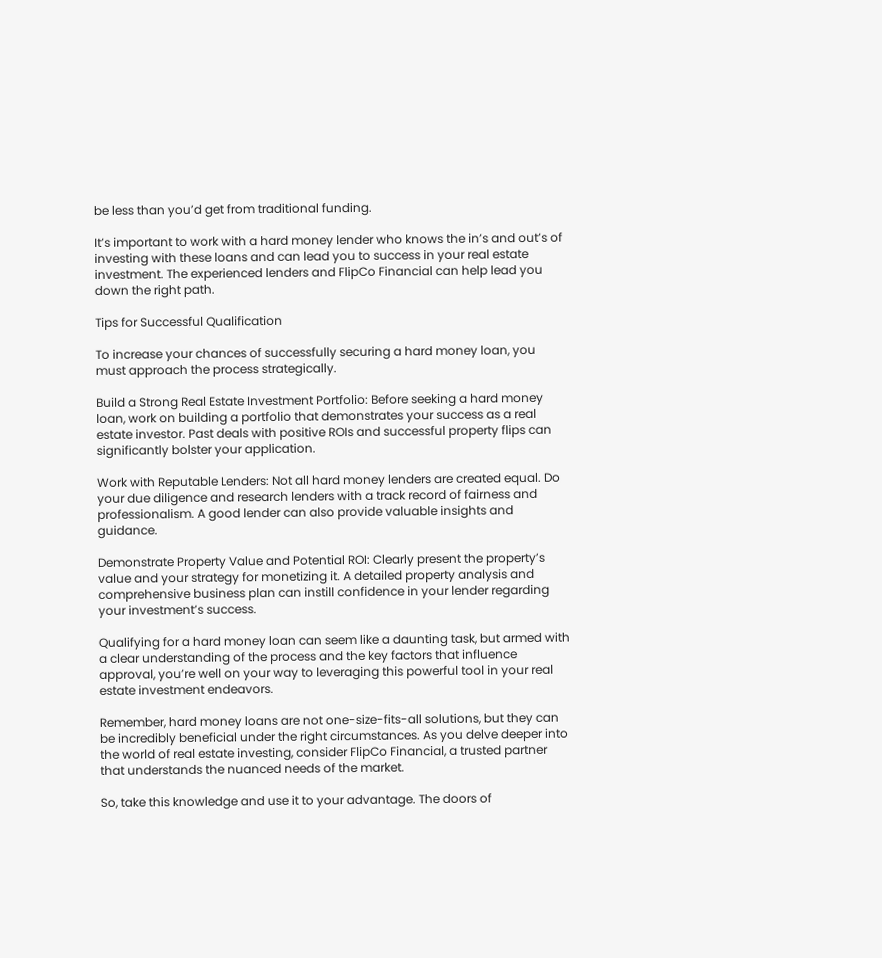be less than you’d get from traditional funding.

It’s important to work with a hard money lender who knows the in’s and out’s of investing with these loans and can lead you to success in your real estate investment. The experienced lenders and FlipCo Financial can help lead you down the right path.

Tips for Successful Qualification

To increase your chances of successfully securing a hard money loan, you must approach the process strategically.

Build a Strong Real Estate Investment Portfolio: Before seeking a hard money loan, work on building a portfolio that demonstrates your success as a real estate investor. Past deals with positive ROIs and successful property flips can significantly bolster your application.

Work with Reputable Lenders: Not all hard money lenders are created equal. Do your due diligence and research lenders with a track record of fairness and professionalism. A good lender can also provide valuable insights and guidance.

Demonstrate Property Value and Potential ROI: Clearly present the property’s value and your strategy for monetizing it. A detailed property analysis and comprehensive business plan can instill confidence in your lender regarding your investment’s success.

Qualifying for a hard money loan can seem like a daunting task, but armed with a clear understanding of the process and the key factors that influence approval, you’re well on your way to leveraging this powerful tool in your real estate investment endeavors.

Remember, hard money loans are not one-size-fits-all solutions, but they can be incredibly beneficial under the right circumstances. As you delve deeper into the world of real estate investing, consider FlipCo Financial, a trusted partner that understands the nuanced needs of the market.

So, take this knowledge and use it to your advantage. The doors of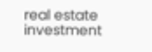real estate investment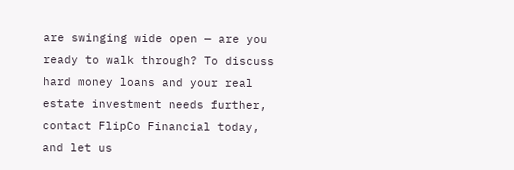are swinging wide open — are you ready to walk through? To discuss hard money loans and your real estate investment needs further, contact FlipCo Financial today, and let us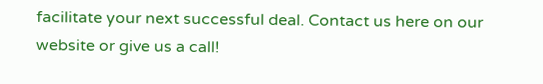facilitate your next successful deal. Contact us here on our website or give us a call!